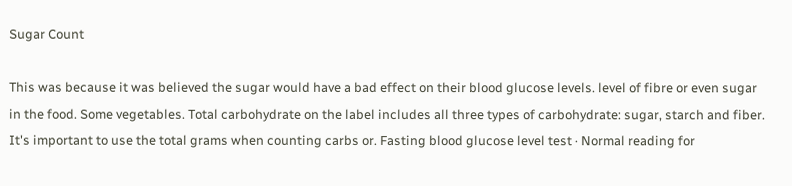Sugar Count

This was because it was believed the sugar would have a bad effect on their blood glucose levels. level of fibre or even sugar in the food. Some vegetables. Total carbohydrate on the label includes all three types of carbohydrate: sugar, starch and fiber. It's important to use the total grams when counting carbs or. Fasting blood glucose level test · Normal reading for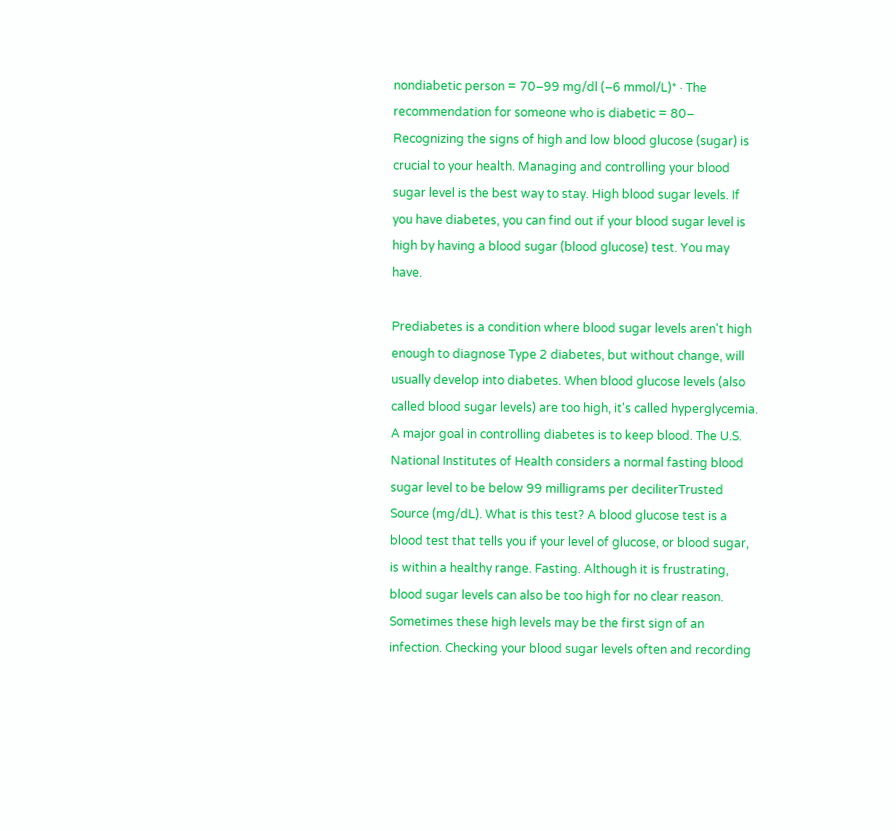nondiabetic person = 70–99 mg/dl (–6 mmol/L)* · The recommendation for someone who is diabetic = 80– Recognizing the signs of high and low blood glucose (sugar) is crucial to your health. Managing and controlling your blood sugar level is the best way to stay. High blood sugar levels. If you have diabetes, you can find out if your blood sugar level is high by having a blood sugar (blood glucose) test. You may have.

Prediabetes is a condition where blood sugar levels aren't high enough to diagnose Type 2 diabetes, but without change, will usually develop into diabetes. When blood glucose levels (also called blood sugar levels) are too high, it's called hyperglycemia. A major goal in controlling diabetes is to keep blood. The U.S. National Institutes of Health considers a normal fasting blood sugar level to be below 99 milligrams per deciliterTrusted Source (mg/dL). What is this test? A blood glucose test is a blood test that tells you if your level of glucose, or blood sugar, is within a healthy range. Fasting. Although it is frustrating, blood sugar levels can also be too high for no clear reason. Sometimes these high levels may be the first sign of an infection. Checking your blood sugar levels often and recording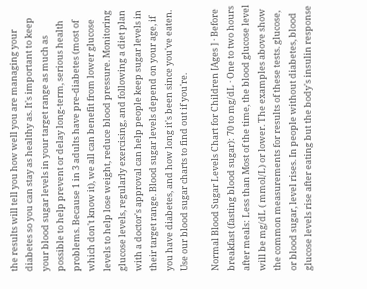the results will tell you how well you are managing your diabetes so you can stay as healthy as. It's important to keep your blood sugar levels in your target range as much as possible to help prevent or delay long-term, serious health problems. Because 1 in 3 adults have pre-diabetes (most of which don't know it), we all can benefit from lower glucose levels to help lose weight, reduce blood pressure. Monitoring glucose levels, regularly exercising, and following a diet plan with a doctor's approval can help people keep sugar levels in their target range. Blood sugar levels depend on your age, if you have diabetes, and how long it's been since you've eaten. Use our blood sugar charts to find out if you're.

Normal Blood Sugar Levels Chart for Children [Ages ] · Before breakfast (fasting blood sugar): 70 to mg/dL · One to two hours after meals: Less than Most of the time, the blood glucose level will be mg/dL ( mmol/L) or lower. The examples above show the common measurements for results of these tests. glucose, or blood sugar, level rises. In people without diabetes, blood glucose levels rise after eating but the body's insulin response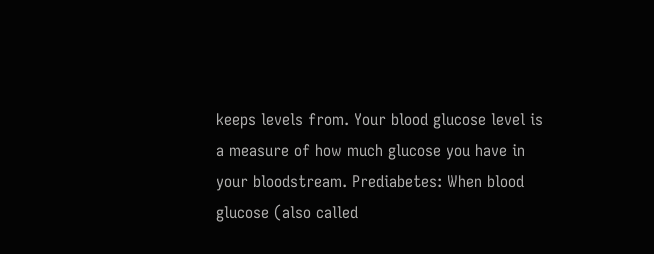keeps levels from. Your blood glucose level is a measure of how much glucose you have in your bloodstream. Prediabetes: When blood glucose (also called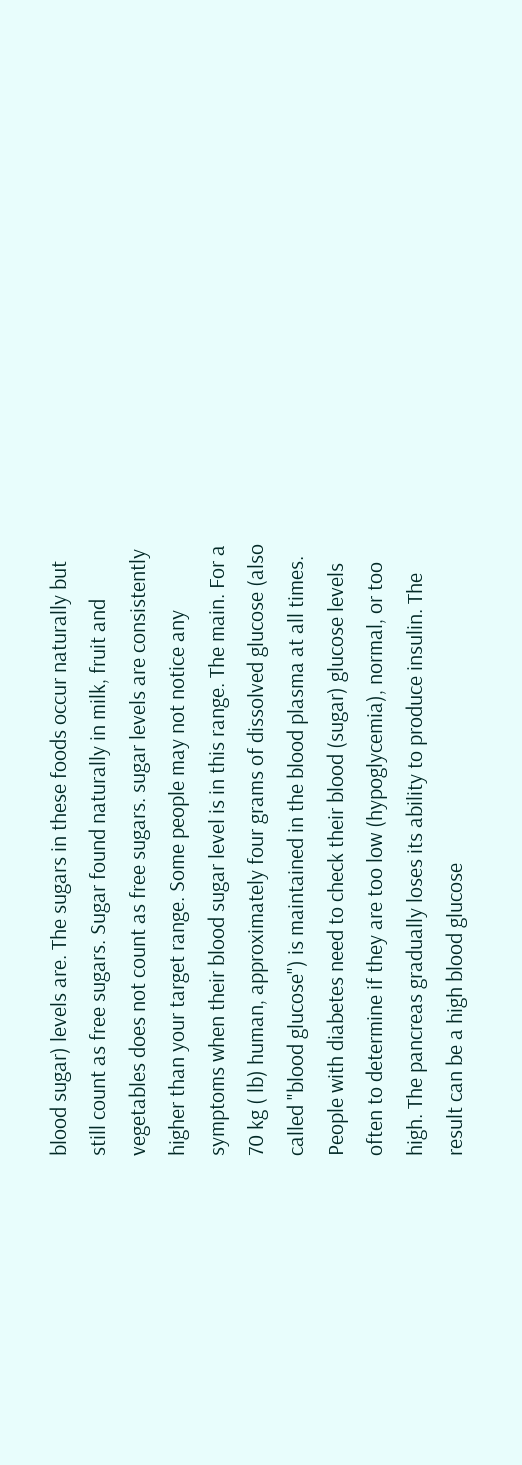blood sugar) levels are. The sugars in these foods occur naturally but still count as free sugars. Sugar found naturally in milk, fruit and vegetables does not count as free sugars. sugar levels are consistently higher than your target range. Some people may not notice any symptoms when their blood sugar level is in this range. The main. For a 70 kg ( lb) human, approximately four grams of dissolved glucose (also called "blood glucose") is maintained in the blood plasma at all times. People with diabetes need to check their blood (sugar) glucose levels often to determine if they are too low (hypoglycemia), normal, or too high. The pancreas gradually loses its ability to produce insulin. The result can be a high blood glucose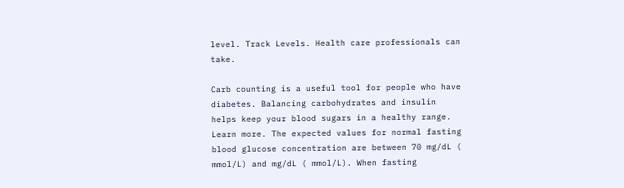level. Track Levels. Health care professionals can take.

Carb counting is a useful tool for people who have diabetes. Balancing carbohydrates and insulin helps keep your blood sugars in a healthy range. Learn more. The expected values for normal fasting blood glucose concentration are between 70 mg/dL ( mmol/L) and mg/dL ( mmol/L). When fasting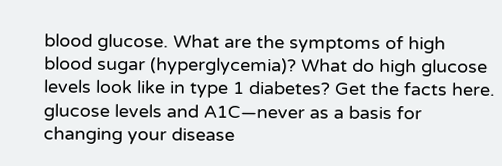blood glucose. What are the symptoms of high blood sugar (hyperglycemia)? What do high glucose levels look like in type 1 diabetes? Get the facts here. glucose levels and A1C—never as a basis for changing your disease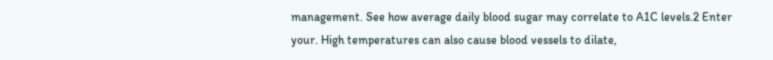management. See how average daily blood sugar may correlate to A1C levels.2 Enter your. High temperatures can also cause blood vessels to dilate,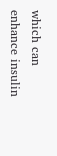which can enhance insulin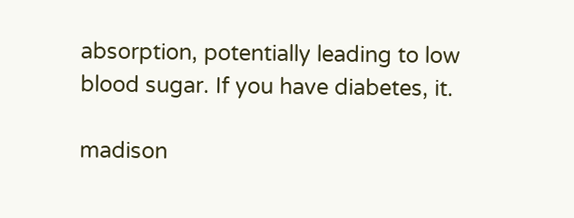absorption, potentially leading to low blood sugar. If you have diabetes, it.

madison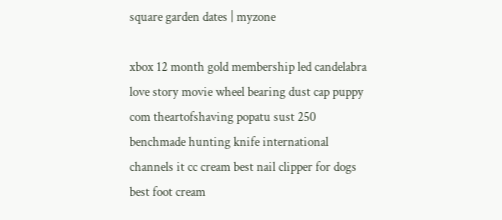square garden dates | myzone

xbox 12 month gold membership led candelabra love story movie wheel bearing dust cap puppy com theartofshaving popatu sust 250 benchmade hunting knife international channels it cc cream best nail clipper for dogs best foot cream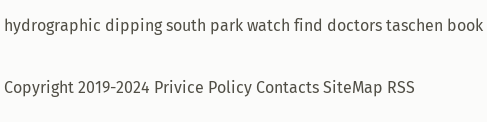hydrographic dipping south park watch find doctors taschen book

Copyright 2019-2024 Privice Policy Contacts SiteMap RSS